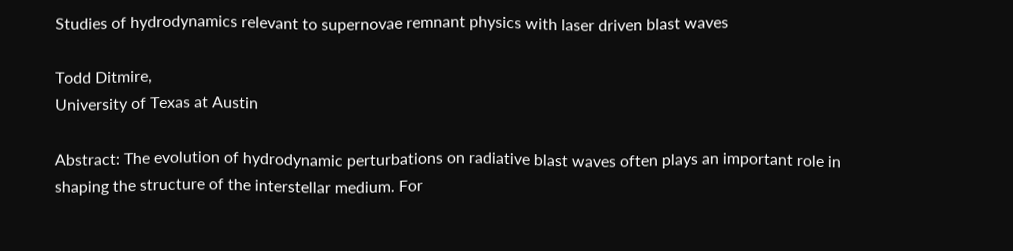Studies of hydrodynamics relevant to supernovae remnant physics with laser driven blast waves

Todd Ditmire,
University of Texas at Austin

Abstract: The evolution of hydrodynamic perturbations on radiative blast waves often plays an important role in shaping the structure of the interstellar medium. For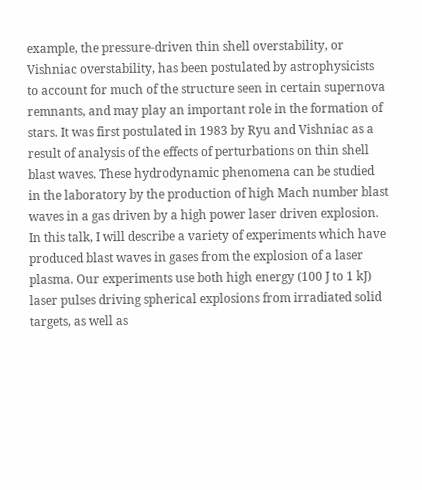example, the pressure-driven thin shell overstability, or Vishniac overstability, has been postulated by astrophysicists to account for much of the structure seen in certain supernova remnants, and may play an important role in the formation of stars. It was first postulated in 1983 by Ryu and Vishniac as a result of analysis of the effects of perturbations on thin shell blast waves. These hydrodynamic phenomena can be studied in the laboratory by the production of high Mach number blast waves in a gas driven by a high power laser driven explosion. In this talk, I will describe a variety of experiments which have produced blast waves in gases from the explosion of a laser plasma. Our experiments use both high energy (100 J to 1 kJ) laser pulses driving spherical explosions from irradiated solid targets, as well as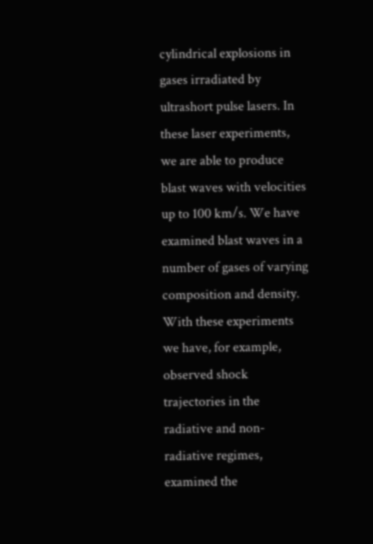cylindrical explosions in gases irradiated by ultrashort pulse lasers. In these laser experiments, we are able to produce blast waves with velocities up to 100 km/s. We have examined blast waves in a number of gases of varying composition and density. With these experiments we have, for example, observed shock trajectories in the radiative and non-radiative regimes, examined the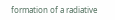formation of a radiative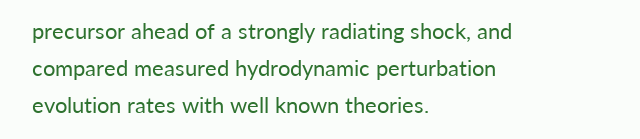precursor ahead of a strongly radiating shock, and compared measured hydrodynamic perturbation evolution rates with well known theories.